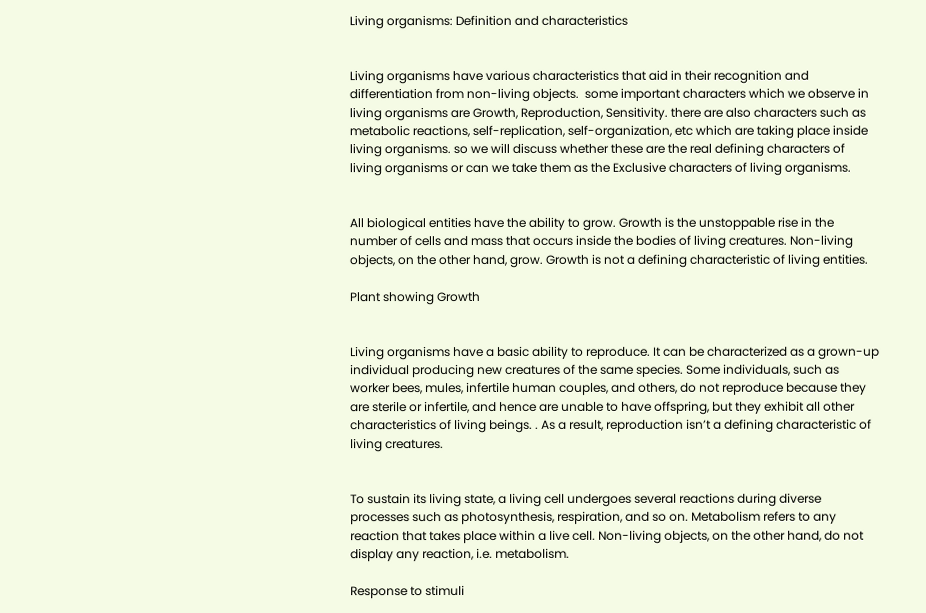Living organisms: Definition and characteristics


Living organisms have various characteristics that aid in their recognition and differentiation from non-living objects.  some important characters which we observe in living organisms are Growth, Reproduction, Sensitivity. there are also characters such as metabolic reactions, self-replication, self-organization, etc which are taking place inside living organisms. so we will discuss whether these are the real defining characters of living organisms or can we take them as the Exclusive characters of living organisms.


All biological entities have the ability to grow. Growth is the unstoppable rise in the number of cells and mass that occurs inside the bodies of living creatures. Non-living objects, on the other hand, grow. Growth is not a defining characteristic of living entities.

Plant showing Growth


Living organisms have a basic ability to reproduce. It can be characterized as a grown-up individual producing new creatures of the same species. Some individuals, such as worker bees, mules, infertile human couples, and others, do not reproduce because they are sterile or infertile, and hence are unable to have offspring, but they exhibit all other characteristics of living beings. . As a result, reproduction isn’t a defining characteristic of living creatures.


To sustain its living state, a living cell undergoes several reactions during diverse processes such as photosynthesis, respiration, and so on. Metabolism refers to any reaction that takes place within a live cell. Non-living objects, on the other hand, do not display any reaction, i.e. metabolism.

Response to stimuli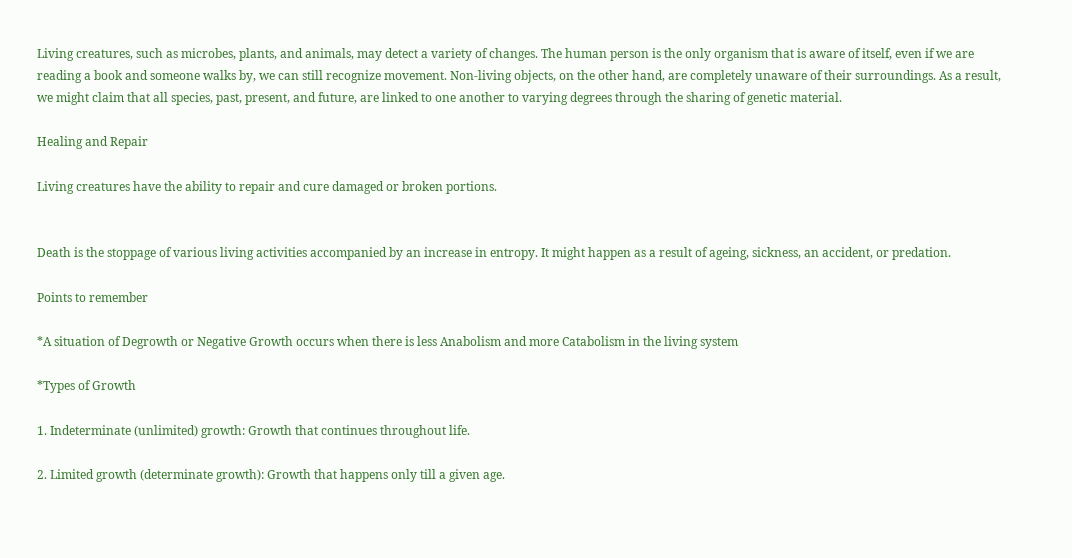Living creatures, such as microbes, plants, and animals, may detect a variety of changes. The human person is the only organism that is aware of itself, even if we are reading a book and someone walks by, we can still recognize movement. Non-living objects, on the other hand, are completely unaware of their surroundings. As a result, we might claim that all species, past, present, and future, are linked to one another to varying degrees through the sharing of genetic material.

Healing and Repair

Living creatures have the ability to repair and cure damaged or broken portions.


Death is the stoppage of various living activities accompanied by an increase in entropy. It might happen as a result of ageing, sickness, an accident, or predation.

Points to remember

*A situation of Degrowth or Negative Growth occurs when there is less Anabolism and more Catabolism in the living system

*Types of Growth

1. Indeterminate (unlimited) growth: Growth that continues throughout life.

2. Limited growth (determinate growth): Growth that happens only till a given age.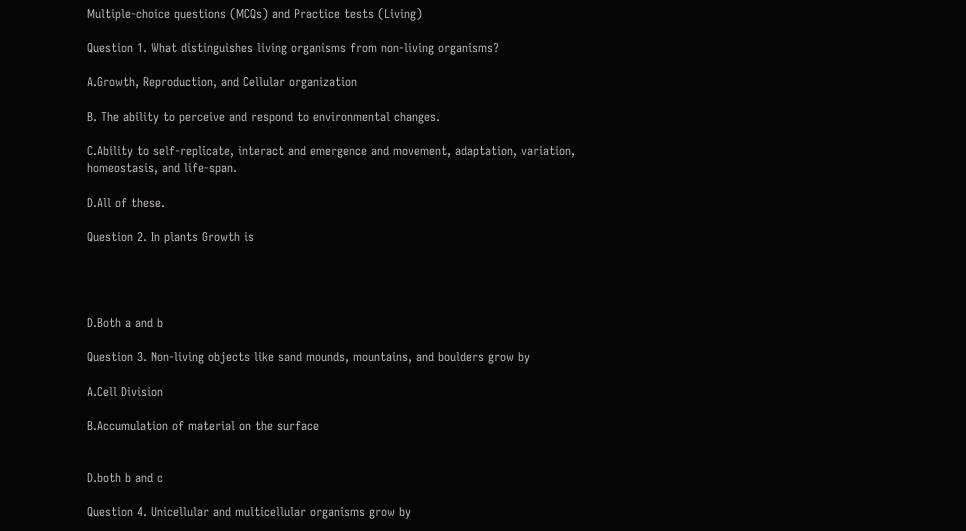Multiple-choice questions (MCQs) and Practice tests (Living)

Question 1. What distinguishes living organisms from non-living organisms?

A.Growth, Reproduction, and Cellular organization

B. The ability to perceive and respond to environmental changes.

C.Ability to self-replicate, interact and emergence and movement, adaptation, variation, homeostasis, and life-span.

D.All of these.

Question 2. In plants Growth is




D.Both a and b

Question 3. Non-living objects like sand mounds, mountains, and boulders grow by

A.Cell Division

B.Accumulation of material on the surface


D.both b and c

Question 4. Unicellular and multicellular organisms grow by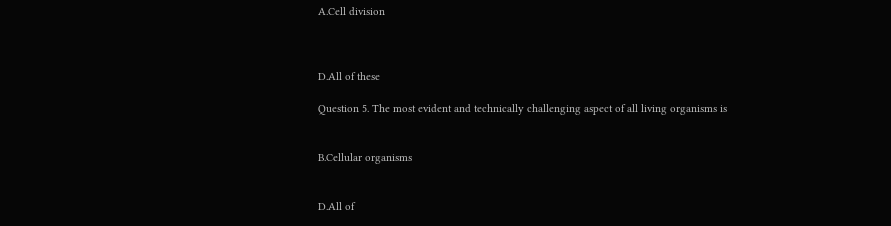A.Cell division



D.All of these

Question 5. The most evident and technically challenging aspect of all living organisms is


B.Cellular organisms


D.All of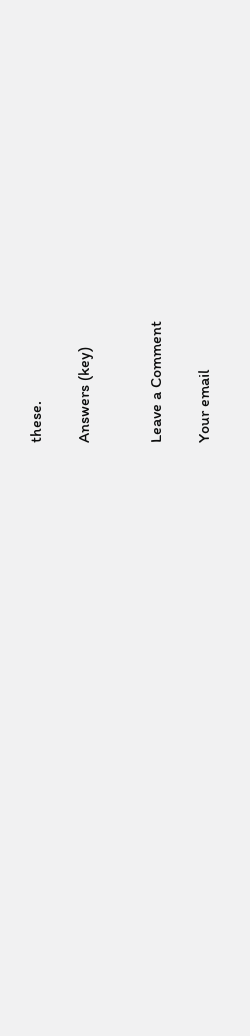these.

Answers (key)


Leave a Comment

Your email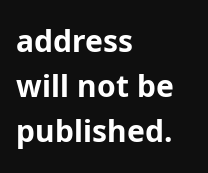address will not be published.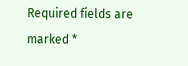Required fields are marked *